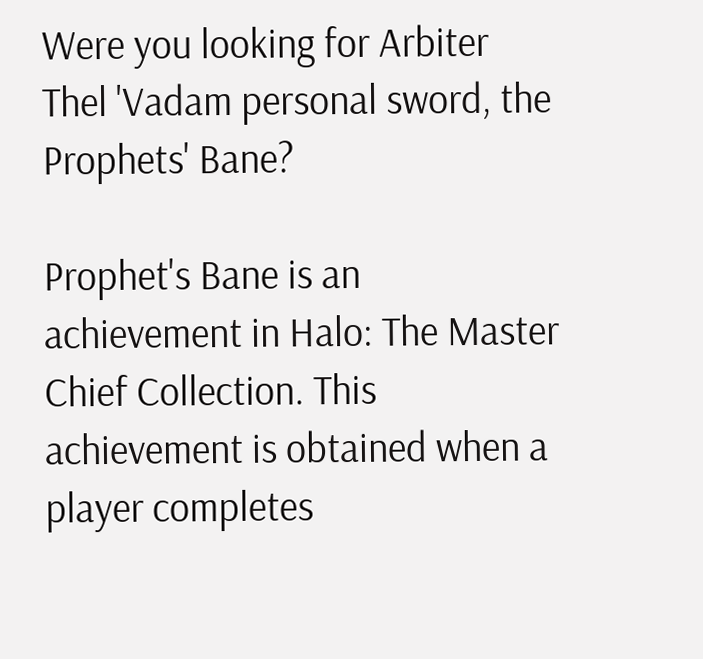Were you looking for Arbiter Thel 'Vadam personal sword, the Prophets' Bane?

Prophet's Bane is an achievement in Halo: The Master Chief Collection. This achievement is obtained when a player completes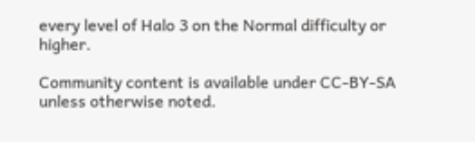every level of Halo 3 on the Normal difficulty or higher.

Community content is available under CC-BY-SA unless otherwise noted.